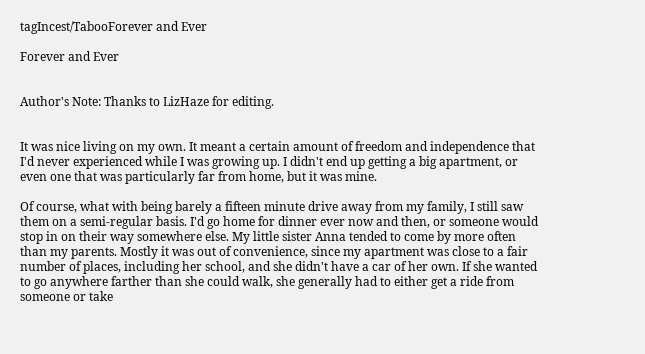tagIncest/TabooForever and Ever

Forever and Ever


Author's Note: Thanks to LizHaze for editing.


It was nice living on my own. It meant a certain amount of freedom and independence that I'd never experienced while I was growing up. I didn't end up getting a big apartment, or even one that was particularly far from home, but it was mine.

Of course, what with being barely a fifteen minute drive away from my family, I still saw them on a semi-regular basis. I'd go home for dinner ever now and then, or someone would stop in on their way somewhere else. My little sister Anna tended to come by more often than my parents. Mostly it was out of convenience, since my apartment was close to a fair number of places, including her school, and she didn't have a car of her own. If she wanted to go anywhere farther than she could walk, she generally had to either get a ride from someone or take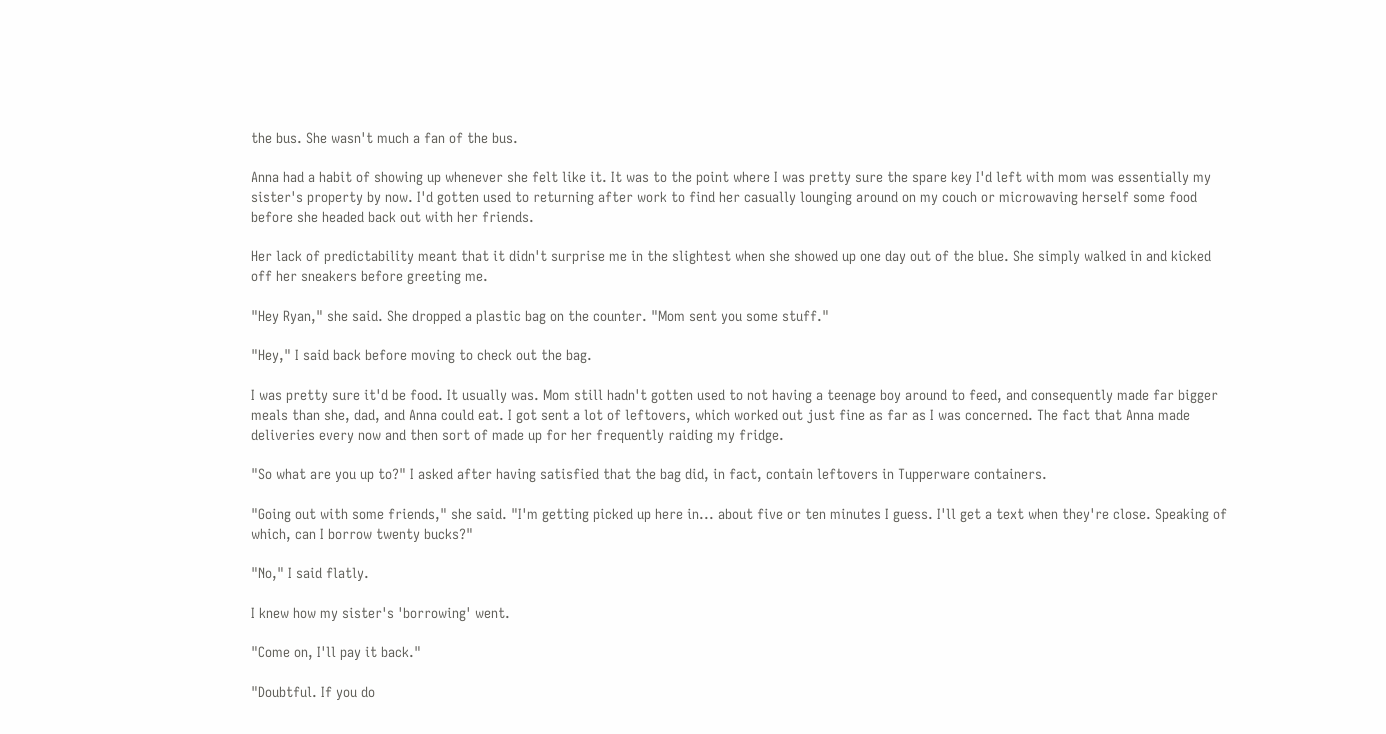the bus. She wasn't much a fan of the bus.

Anna had a habit of showing up whenever she felt like it. It was to the point where I was pretty sure the spare key I'd left with mom was essentially my sister's property by now. I'd gotten used to returning after work to find her casually lounging around on my couch or microwaving herself some food before she headed back out with her friends.

Her lack of predictability meant that it didn't surprise me in the slightest when she showed up one day out of the blue. She simply walked in and kicked off her sneakers before greeting me.

"Hey Ryan," she said. She dropped a plastic bag on the counter. "Mom sent you some stuff."

"Hey," I said back before moving to check out the bag.

I was pretty sure it'd be food. It usually was. Mom still hadn't gotten used to not having a teenage boy around to feed, and consequently made far bigger meals than she, dad, and Anna could eat. I got sent a lot of leftovers, which worked out just fine as far as I was concerned. The fact that Anna made deliveries every now and then sort of made up for her frequently raiding my fridge.

"So what are you up to?" I asked after having satisfied that the bag did, in fact, contain leftovers in Tupperware containers.

"Going out with some friends," she said. "I'm getting picked up here in... about five or ten minutes I guess. I'll get a text when they're close. Speaking of which, can I borrow twenty bucks?"

"No," I said flatly.

I knew how my sister's 'borrowing' went.

"Come on, I'll pay it back."

"Doubtful. If you do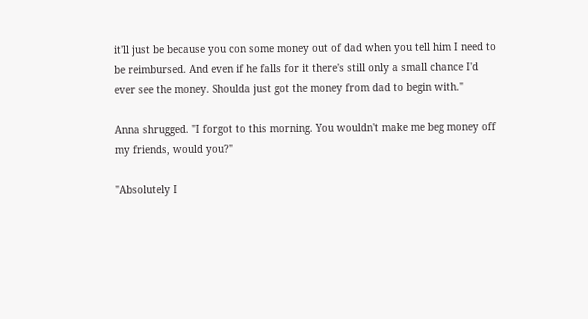it'll just be because you con some money out of dad when you tell him I need to be reimbursed. And even if he falls for it there's still only a small chance I'd ever see the money. Shoulda just got the money from dad to begin with."

Anna shrugged. "I forgot to this morning. You wouldn't make me beg money off my friends, would you?"

"Absolutely I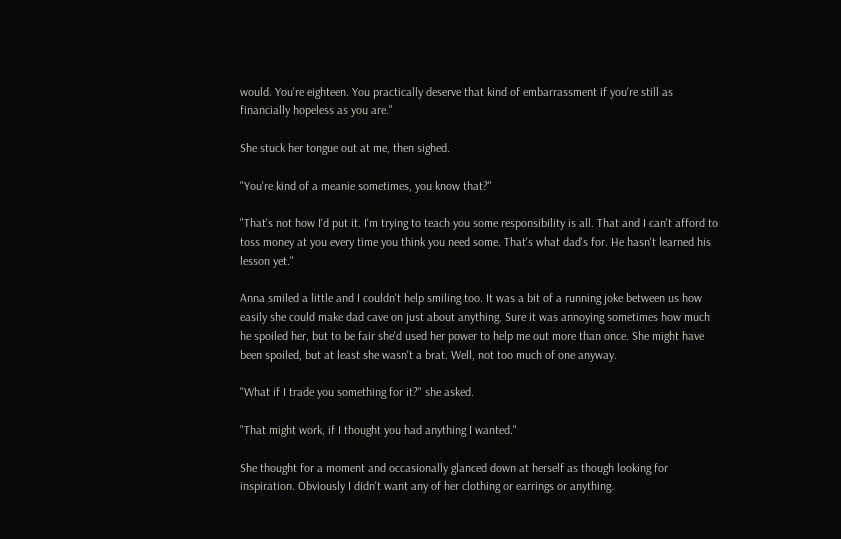would. You're eighteen. You practically deserve that kind of embarrassment if you're still as financially hopeless as you are."

She stuck her tongue out at me, then sighed.

"You're kind of a meanie sometimes, you know that?"

"That's not how I'd put it. I'm trying to teach you some responsibility is all. That and I can't afford to toss money at you every time you think you need some. That's what dad's for. He hasn't learned his lesson yet."

Anna smiled a little and I couldn't help smiling too. It was a bit of a running joke between us how easily she could make dad cave on just about anything. Sure it was annoying sometimes how much he spoiled her, but to be fair she'd used her power to help me out more than once. She might have been spoiled, but at least she wasn't a brat. Well, not too much of one anyway.

"What if I trade you something for it?" she asked.

"That might work, if I thought you had anything I wanted."

She thought for a moment and occasionally glanced down at herself as though looking for inspiration. Obviously I didn't want any of her clothing or earrings or anything.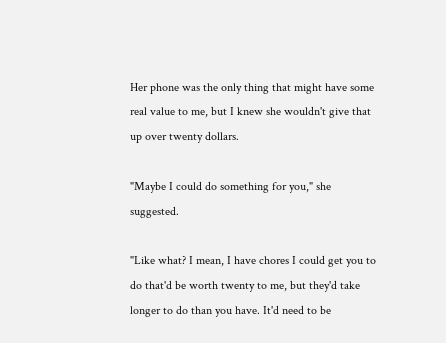Her phone was the only thing that might have some real value to me, but I knew she wouldn't give that up over twenty dollars.

"Maybe I could do something for you," she suggested.

"Like what? I mean, I have chores I could get you to do that'd be worth twenty to me, but they'd take longer to do than you have. It'd need to be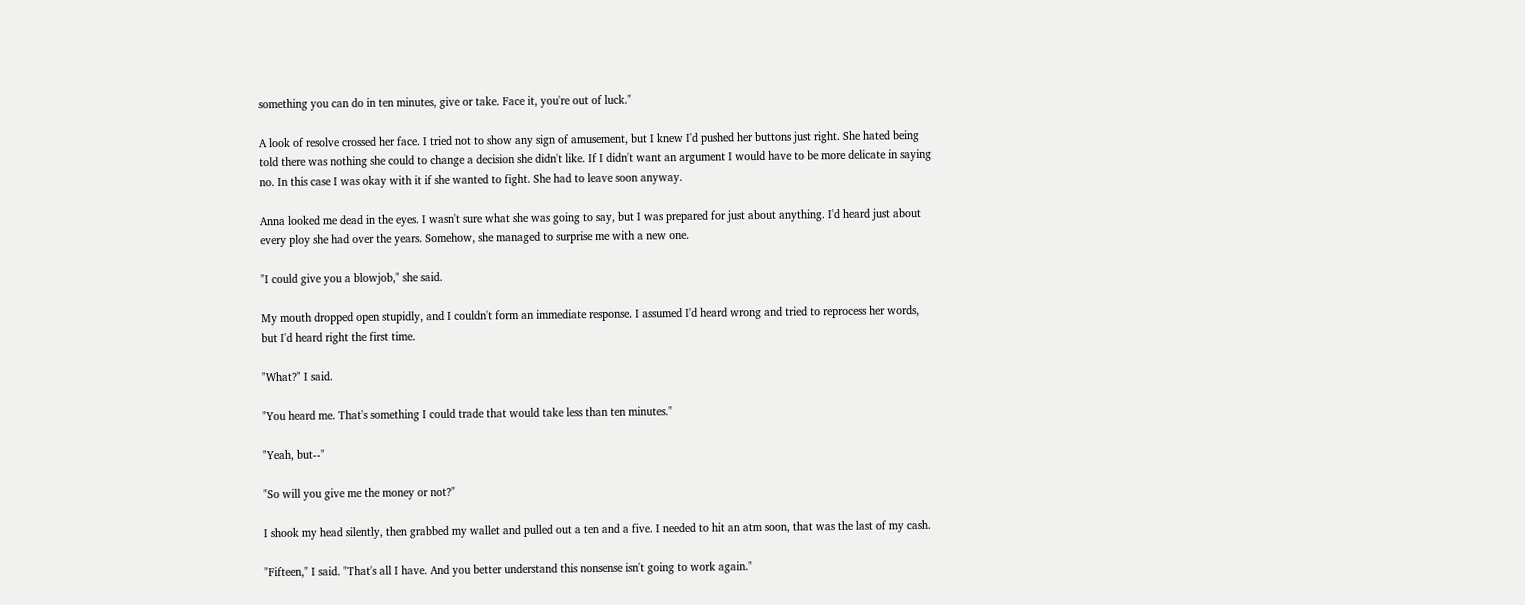something you can do in ten minutes, give or take. Face it, you're out of luck."

A look of resolve crossed her face. I tried not to show any sign of amusement, but I knew I'd pushed her buttons just right. She hated being told there was nothing she could to change a decision she didn't like. If I didn't want an argument I would have to be more delicate in saying no. In this case I was okay with it if she wanted to fight. She had to leave soon anyway.

Anna looked me dead in the eyes. I wasn't sure what she was going to say, but I was prepared for just about anything. I'd heard just about every ploy she had over the years. Somehow, she managed to surprise me with a new one.

"I could give you a blowjob," she said.

My mouth dropped open stupidly, and I couldn't form an immediate response. I assumed I'd heard wrong and tried to reprocess her words, but I'd heard right the first time.

"What?" I said.

"You heard me. That's something I could trade that would take less than ten minutes."

"Yeah, but--"

"So will you give me the money or not?"

I shook my head silently, then grabbed my wallet and pulled out a ten and a five. I needed to hit an atm soon, that was the last of my cash.

"Fifteen," I said. "That's all I have. And you better understand this nonsense isn't going to work again."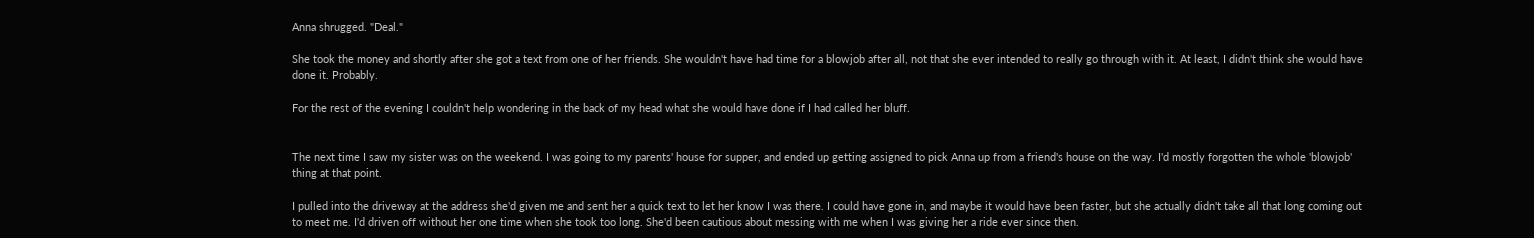Anna shrugged. "Deal."

She took the money and shortly after she got a text from one of her friends. She wouldn't have had time for a blowjob after all, not that she ever intended to really go through with it. At least, I didn't think she would have done it. Probably.

For the rest of the evening I couldn't help wondering in the back of my head what she would have done if I had called her bluff.


The next time I saw my sister was on the weekend. I was going to my parents' house for supper, and ended up getting assigned to pick Anna up from a friend's house on the way. I'd mostly forgotten the whole 'blowjob' thing at that point.

I pulled into the driveway at the address she'd given me and sent her a quick text to let her know I was there. I could have gone in, and maybe it would have been faster, but she actually didn't take all that long coming out to meet me. I'd driven off without her one time when she took too long. She'd been cautious about messing with me when I was giving her a ride ever since then.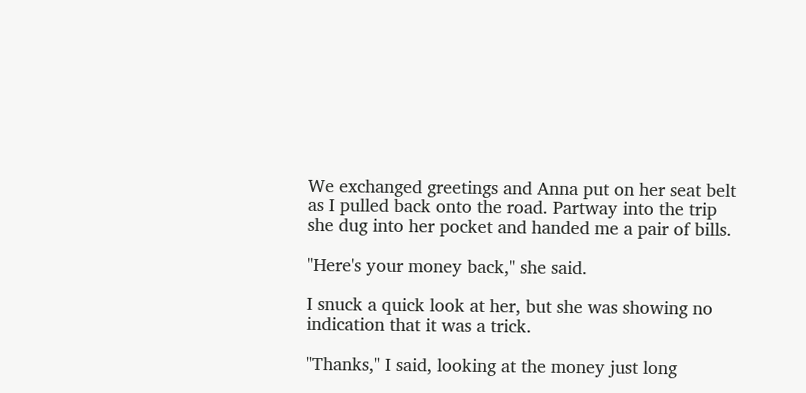We exchanged greetings and Anna put on her seat belt as I pulled back onto the road. Partway into the trip she dug into her pocket and handed me a pair of bills.

"Here's your money back," she said.

I snuck a quick look at her, but she was showing no indication that it was a trick.

"Thanks," I said, looking at the money just long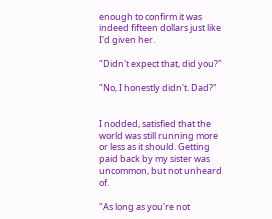enough to confirm it was indeed fifteen dollars just like I'd given her.

"Didn't expect that, did you?"

"No, I honestly didn't. Dad?"


I nodded, satisfied that the world was still running more or less as it should. Getting paid back by my sister was uncommon, but not unheard of.

"As long as you're not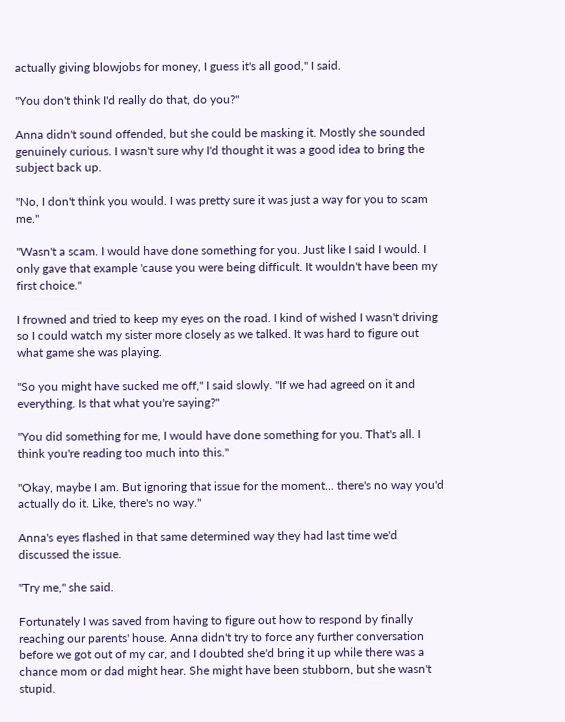actually giving blowjobs for money, I guess it's all good," I said.

"You don't think I'd really do that, do you?"

Anna didn't sound offended, but she could be masking it. Mostly she sounded genuinely curious. I wasn't sure why I'd thought it was a good idea to bring the subject back up.

"No, I don't think you would. I was pretty sure it was just a way for you to scam me."

"Wasn't a scam. I would have done something for you. Just like I said I would. I only gave that example 'cause you were being difficult. It wouldn't have been my first choice."

I frowned and tried to keep my eyes on the road. I kind of wished I wasn't driving so I could watch my sister more closely as we talked. It was hard to figure out what game she was playing.

"So you might have sucked me off," I said slowly. "If we had agreed on it and everything. Is that what you're saying?"

"You did something for me, I would have done something for you. That's all. I think you're reading too much into this."

"Okay, maybe I am. But ignoring that issue for the moment... there's no way you'd actually do it. Like, there's no way."

Anna's eyes flashed in that same determined way they had last time we'd discussed the issue.

"Try me," she said.

Fortunately I was saved from having to figure out how to respond by finally reaching our parents' house. Anna didn't try to force any further conversation before we got out of my car, and I doubted she'd bring it up while there was a chance mom or dad might hear. She might have been stubborn, but she wasn't stupid.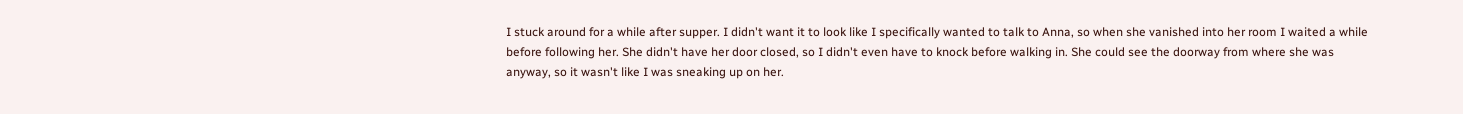I stuck around for a while after supper. I didn't want it to look like I specifically wanted to talk to Anna, so when she vanished into her room I waited a while before following her. She didn't have her door closed, so I didn't even have to knock before walking in. She could see the doorway from where she was anyway, so it wasn't like I was sneaking up on her.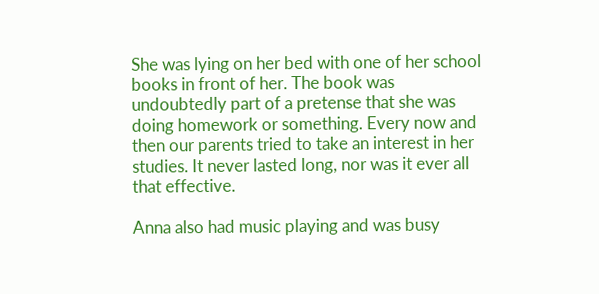She was lying on her bed with one of her school books in front of her. The book was undoubtedly part of a pretense that she was doing homework or something. Every now and then our parents tried to take an interest in her studies. It never lasted long, nor was it ever all that effective.

Anna also had music playing and was busy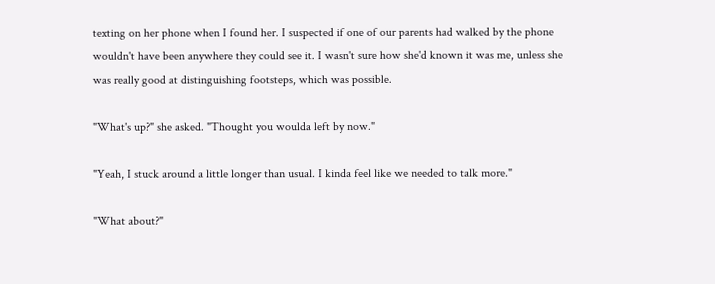texting on her phone when I found her. I suspected if one of our parents had walked by the phone wouldn't have been anywhere they could see it. I wasn't sure how she'd known it was me, unless she was really good at distinguishing footsteps, which was possible.

"What's up?" she asked. "Thought you woulda left by now."

"Yeah, I stuck around a little longer than usual. I kinda feel like we needed to talk more."

"What about?"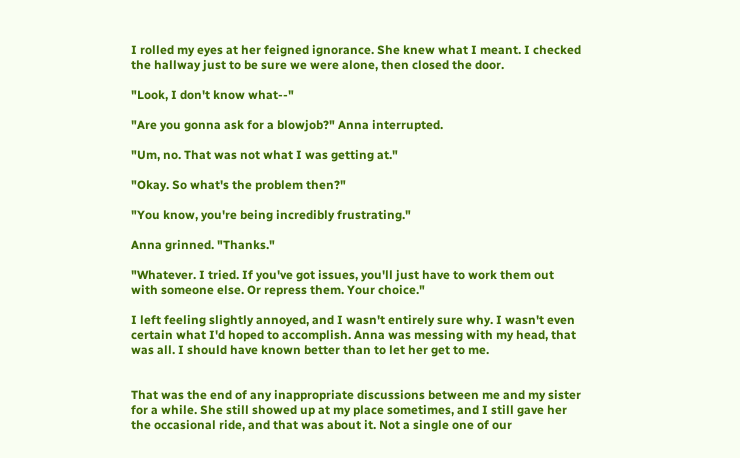I rolled my eyes at her feigned ignorance. She knew what I meant. I checked the hallway just to be sure we were alone, then closed the door.

"Look, I don't know what--"

"Are you gonna ask for a blowjob?" Anna interrupted.

"Um, no. That was not what I was getting at."

"Okay. So what's the problem then?"

"You know, you're being incredibly frustrating."

Anna grinned. "Thanks."

"Whatever. I tried. If you've got issues, you'll just have to work them out with someone else. Or repress them. Your choice."

I left feeling slightly annoyed, and I wasn't entirely sure why. I wasn't even certain what I'd hoped to accomplish. Anna was messing with my head, that was all. I should have known better than to let her get to me.


That was the end of any inappropriate discussions between me and my sister for a while. She still showed up at my place sometimes, and I still gave her the occasional ride, and that was about it. Not a single one of our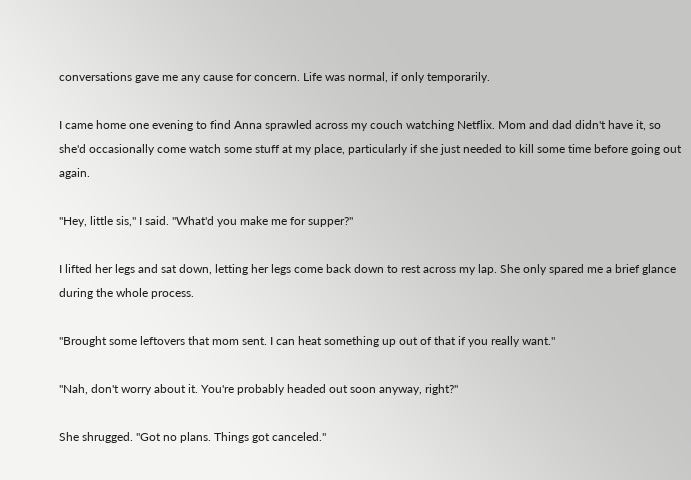conversations gave me any cause for concern. Life was normal, if only temporarily.

I came home one evening to find Anna sprawled across my couch watching Netflix. Mom and dad didn't have it, so she'd occasionally come watch some stuff at my place, particularly if she just needed to kill some time before going out again.

"Hey, little sis," I said. "What'd you make me for supper?"

I lifted her legs and sat down, letting her legs come back down to rest across my lap. She only spared me a brief glance during the whole process.

"Brought some leftovers that mom sent. I can heat something up out of that if you really want."

"Nah, don't worry about it. You're probably headed out soon anyway, right?"

She shrugged. "Got no plans. Things got canceled."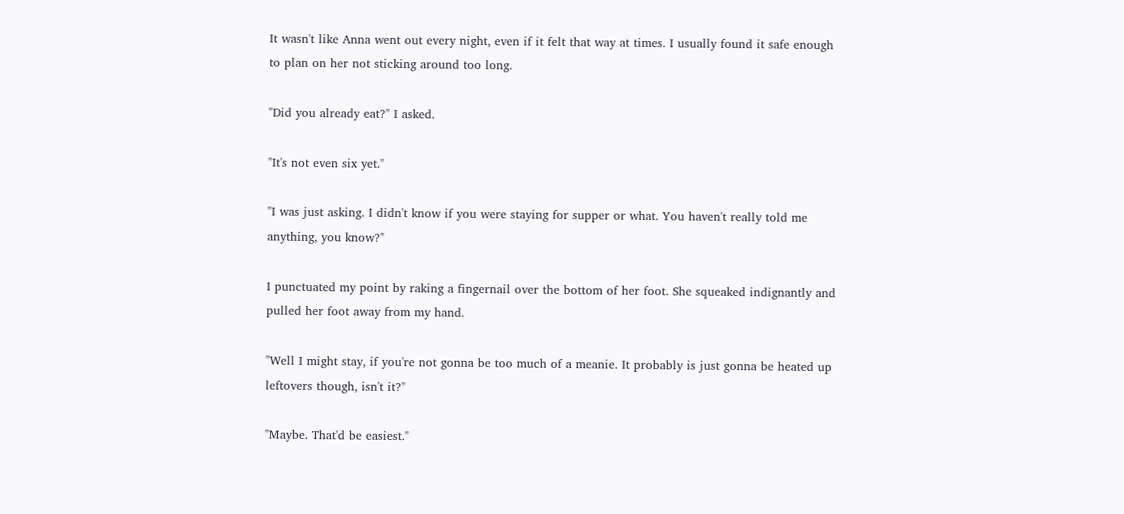It wasn't like Anna went out every night, even if it felt that way at times. I usually found it safe enough to plan on her not sticking around too long.

"Did you already eat?" I asked.

"It's not even six yet."

"I was just asking. I didn't know if you were staying for supper or what. You haven't really told me anything, you know?"

I punctuated my point by raking a fingernail over the bottom of her foot. She squeaked indignantly and pulled her foot away from my hand.

"Well I might stay, if you're not gonna be too much of a meanie. It probably is just gonna be heated up leftovers though, isn't it?"

"Maybe. That'd be easiest."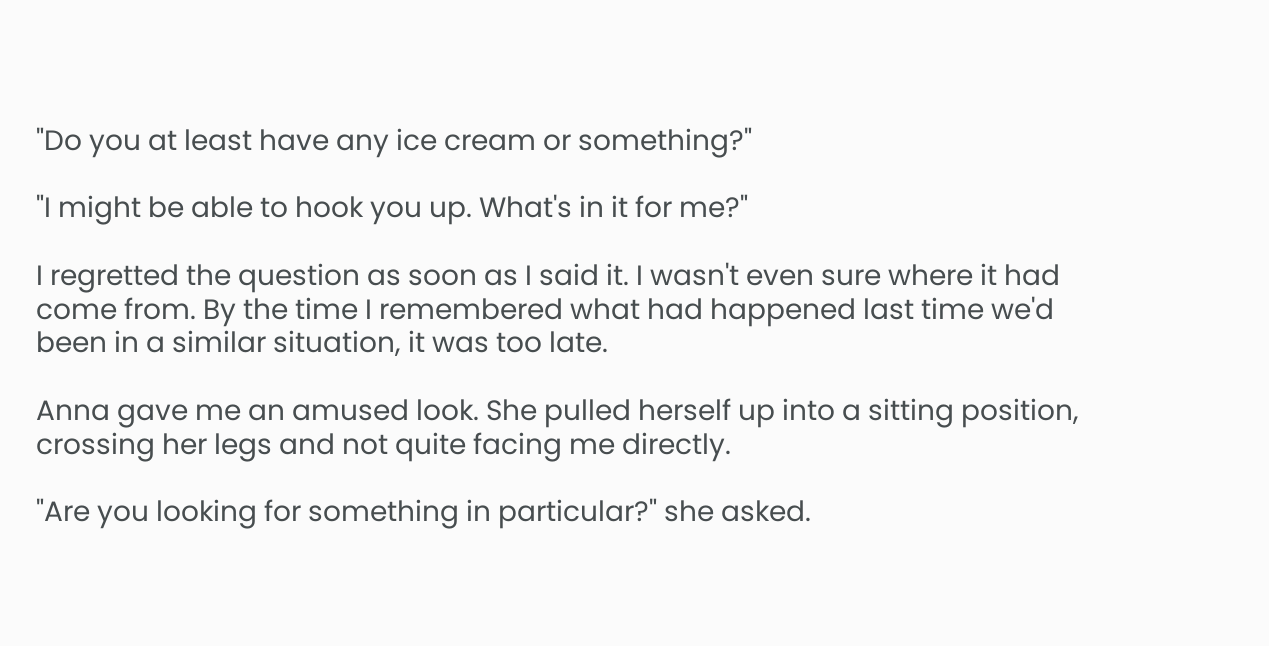"Do you at least have any ice cream or something?"

"I might be able to hook you up. What's in it for me?"

I regretted the question as soon as I said it. I wasn't even sure where it had come from. By the time I remembered what had happened last time we'd been in a similar situation, it was too late.

Anna gave me an amused look. She pulled herself up into a sitting position, crossing her legs and not quite facing me directly.

"Are you looking for something in particular?" she asked.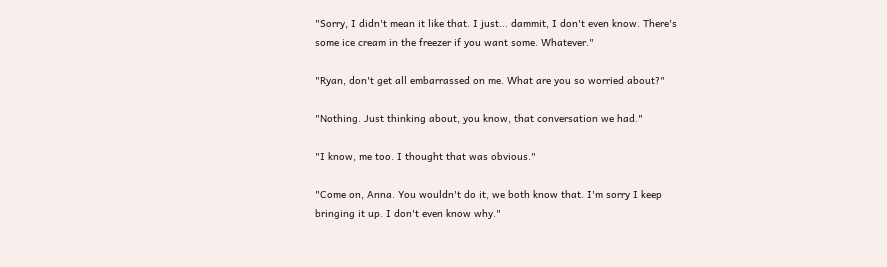"Sorry, I didn't mean it like that. I just... dammit, I don't even know. There's some ice cream in the freezer if you want some. Whatever."

"Ryan, don't get all embarrassed on me. What are you so worried about?"

"Nothing. Just thinking about, you know, that conversation we had."

"I know, me too. I thought that was obvious."

"Come on, Anna. You wouldn't do it, we both know that. I'm sorry I keep bringing it up. I don't even know why."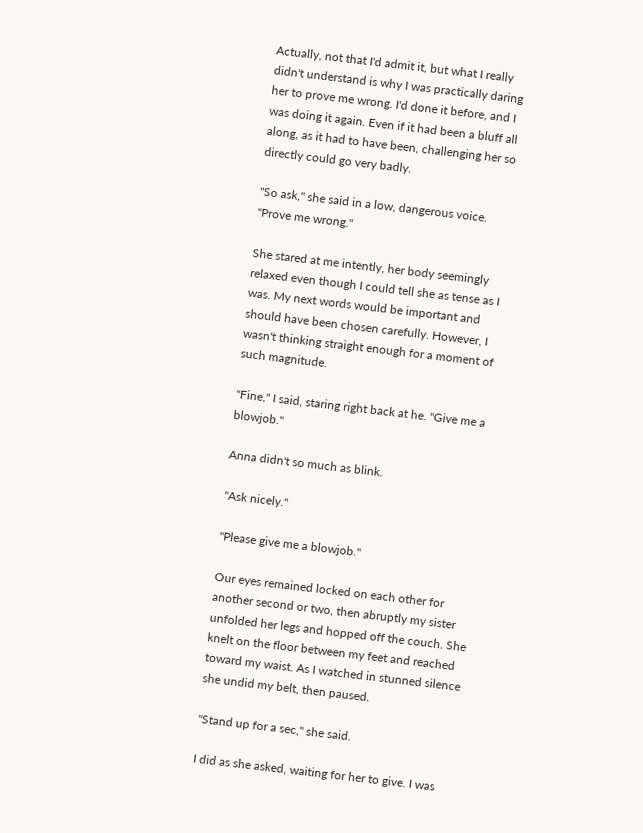Actually, not that I'd admit it, but what I really didn't understand is why I was practically daring her to prove me wrong. I'd done it before, and I was doing it again. Even if it had been a bluff all along, as it had to have been, challenging her so directly could go very badly.

"So ask," she said in a low, dangerous voice. "Prove me wrong."

She stared at me intently, her body seemingly relaxed even though I could tell she as tense as I was. My next words would be important and should have been chosen carefully. However, I wasn't thinking straight enough for a moment of such magnitude.

"Fine," I said, staring right back at he. "Give me a blowjob."

Anna didn't so much as blink.

"Ask nicely."

"Please give me a blowjob."

Our eyes remained locked on each other for another second or two, then abruptly my sister unfolded her legs and hopped off the couch. She knelt on the floor between my feet and reached toward my waist. As I watched in stunned silence she undid my belt, then paused.

"Stand up for a sec," she said.

I did as she asked, waiting for her to give. I was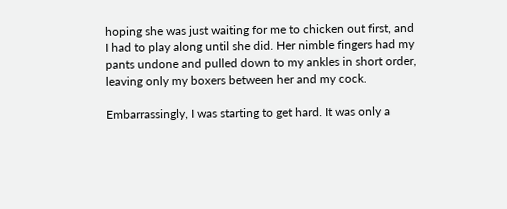hoping she was just waiting for me to chicken out first, and I had to play along until she did. Her nimble fingers had my pants undone and pulled down to my ankles in short order, leaving only my boxers between her and my cock.

Embarrassingly, I was starting to get hard. It was only a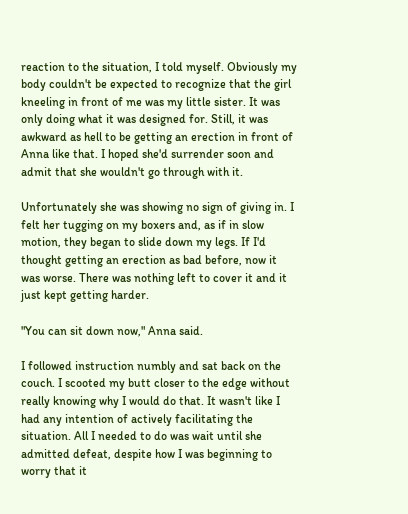reaction to the situation, I told myself. Obviously my body couldn't be expected to recognize that the girl kneeling in front of me was my little sister. It was only doing what it was designed for. Still, it was awkward as hell to be getting an erection in front of Anna like that. I hoped she'd surrender soon and admit that she wouldn't go through with it.

Unfortunately she was showing no sign of giving in. I felt her tugging on my boxers and, as if in slow motion, they began to slide down my legs. If I'd thought getting an erection as bad before, now it was worse. There was nothing left to cover it and it just kept getting harder.

"You can sit down now," Anna said.

I followed instruction numbly and sat back on the couch. I scooted my butt closer to the edge without really knowing why I would do that. It wasn't like I had any intention of actively facilitating the situation. All I needed to do was wait until she admitted defeat, despite how I was beginning to worry that it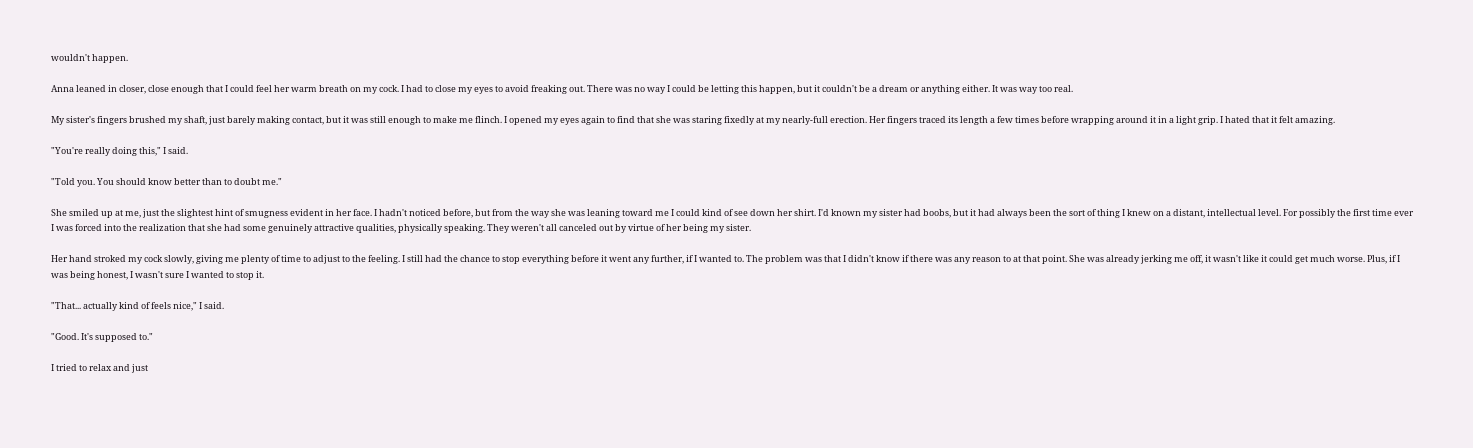wouldn't happen.

Anna leaned in closer, close enough that I could feel her warm breath on my cock. I had to close my eyes to avoid freaking out. There was no way I could be letting this happen, but it couldn't be a dream or anything either. It was way too real.

My sister's fingers brushed my shaft, just barely making contact, but it was still enough to make me flinch. I opened my eyes again to find that she was staring fixedly at my nearly-full erection. Her fingers traced its length a few times before wrapping around it in a light grip. I hated that it felt amazing.

"You're really doing this," I said.

"Told you. You should know better than to doubt me."

She smiled up at me, just the slightest hint of smugness evident in her face. I hadn't noticed before, but from the way she was leaning toward me I could kind of see down her shirt. I'd known my sister had boobs, but it had always been the sort of thing I knew on a distant, intellectual level. For possibly the first time ever I was forced into the realization that she had some genuinely attractive qualities, physically speaking. They weren't all canceled out by virtue of her being my sister.

Her hand stroked my cock slowly, giving me plenty of time to adjust to the feeling. I still had the chance to stop everything before it went any further, if I wanted to. The problem was that I didn't know if there was any reason to at that point. She was already jerking me off, it wasn't like it could get much worse. Plus, if I was being honest, I wasn't sure I wanted to stop it.

"That... actually kind of feels nice," I said.

"Good. It's supposed to."

I tried to relax and just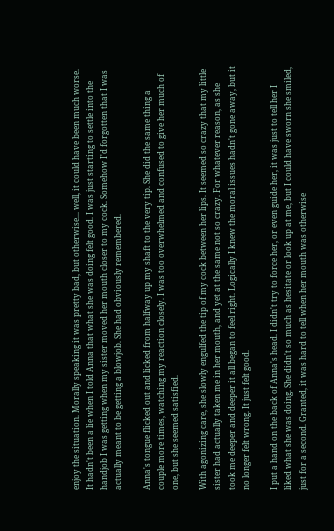enjoy the situation. Morally speaking it was pretty bad, but otherwise... well, it could have been much worse. It hadn't been a lie when I told Anna that what she was doing felt good. I was just starting to settle into the handjob I was getting when my sister moved her mouth closer to my cock. Somehow I'd forgotten that I was actually meant to be getting a blowjob. She had obviously remembered.

Anna's tongue flicked out and licked from halfway up my shaft to the very tip. She did the same thing a couple more times, watching my reaction closely. I was too overwhelmed and confused to give her much of one, but she seemed satisfied.

With agonizing care, she slowly engulfed the tip of my cock between her lips. It seemed so crazy that my little sister had actually taken me in her mouth, and yet at the same not so crazy. For whatever reason, as she took me deeper and deeper it all began to feel right. Logically I knew the moral issues hadn't gone away, but it no longer felt wrong. It just felt good.

I put a hand on the back of Anna's head. I didn't try to force her, or even guide her, it was just to tell her I liked what she was doing. She didn't so much as hesitate or look up at me, but I could have sworn she smiled, just for a second. Granted, it was hard to tell when her mouth was otherwise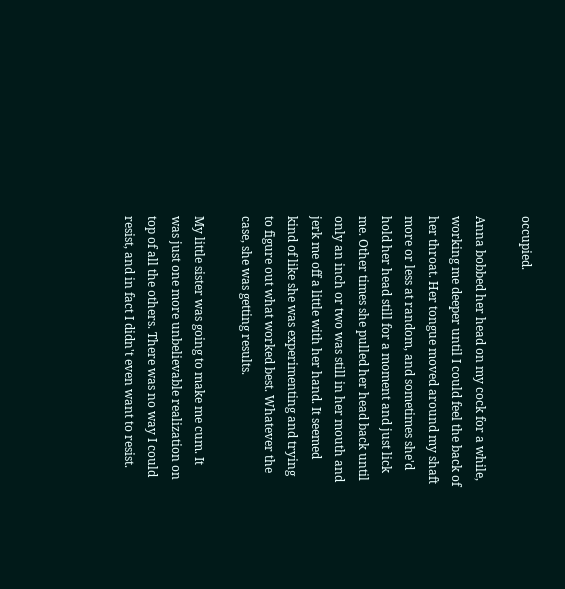occupied.

Anna bobbed her head on my cock for a while, working me deeper until I could feel the back of her throat. Her tongue moved around my shaft more or less at random, and sometimes she'd hold her head still for a moment and just lick me. Other times she pulled her head back until only an inch or two was still in her mouth and jerk me off a little with her hand. It seemed kind of like she was experimenting and trying to figure out what worked best. Whatever the case, she was getting results.

My little sister was going to make me cum. It was just one more unbelievable realization on top of all the others. There was no way I could resist, and in fact I didn't even want to resist.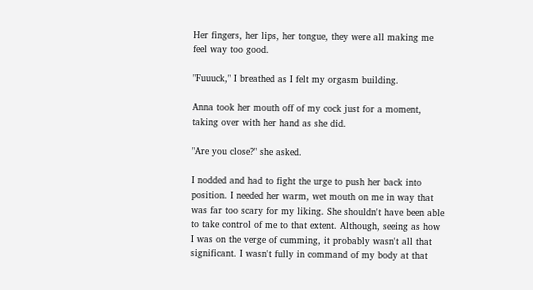Her fingers, her lips, her tongue, they were all making me feel way too good.

"Fuuuck," I breathed as I felt my orgasm building.

Anna took her mouth off of my cock just for a moment, taking over with her hand as she did.

"Are you close?" she asked.

I nodded and had to fight the urge to push her back into position. I needed her warm, wet mouth on me in way that was far too scary for my liking. She shouldn't have been able to take control of me to that extent. Although, seeing as how I was on the verge of cumming, it probably wasn't all that significant. I wasn't fully in command of my body at that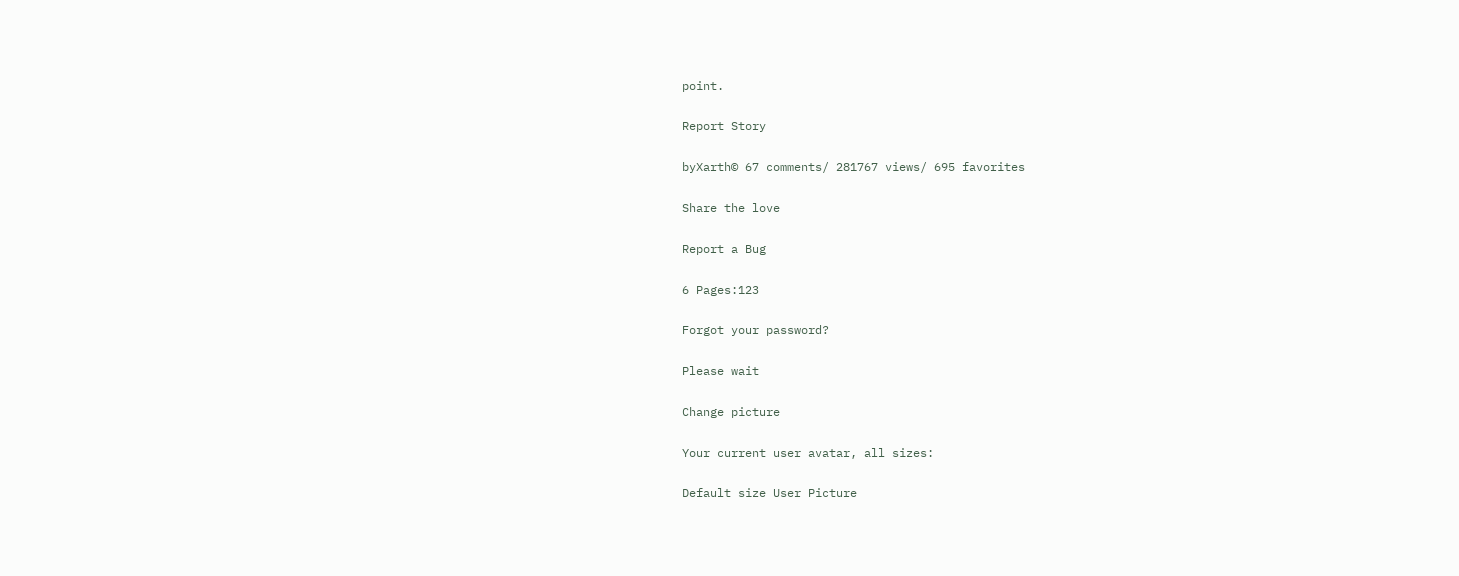point.

Report Story

byXarth© 67 comments/ 281767 views/ 695 favorites

Share the love

Report a Bug

6 Pages:123

Forgot your password?

Please wait

Change picture

Your current user avatar, all sizes:

Default size User Picture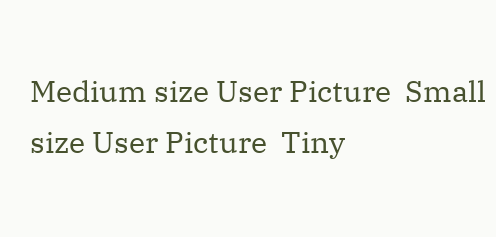Medium size User Picture  Small size User Picture  Tiny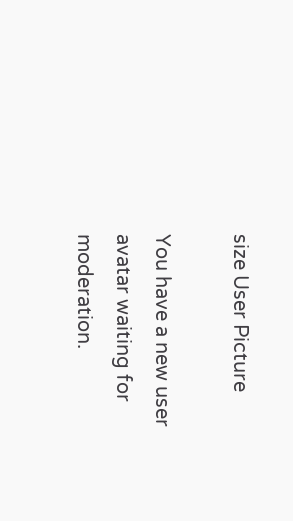size User Picture

You have a new user avatar waiting for moderation.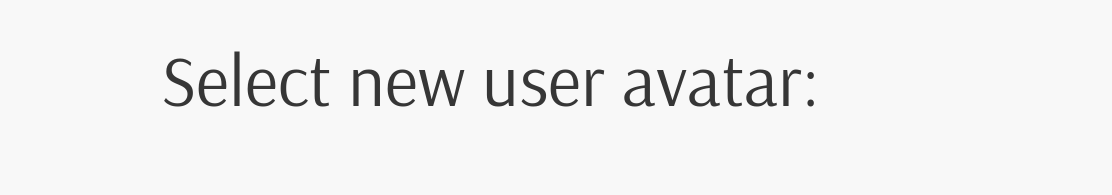Select new user avatar: